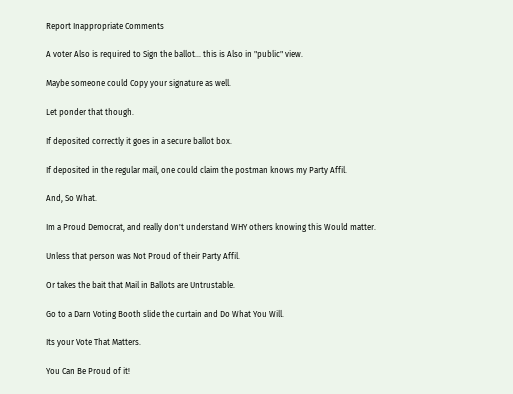Report Inappropriate Comments

A voter Also is required to Sign the ballot... this is Also in "public" view.

Maybe someone could Copy your signature as well.

Let ponder that though.

If deposited correctly it goes in a secure ballot box.

If deposited in the regular mail, one could claim the postman knows my Party Affil.

And, So What.

Im a Proud Democrat, and really don't understand WHY others knowing this Would matter.

Unless that person was Not Proud of their Party Affil.

Or takes the bait that Mail in Ballots are Untrustable.

Go to a Darn Voting Booth slide the curtain and Do What You Will.

Its your Vote That Matters.

You Can Be Proud of it!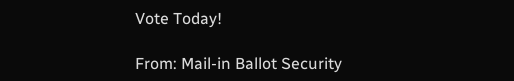Vote Today!

From: Mail-in Ballot Security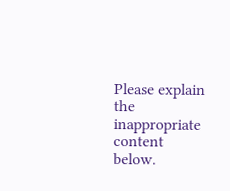Please explain the inappropriate content below.